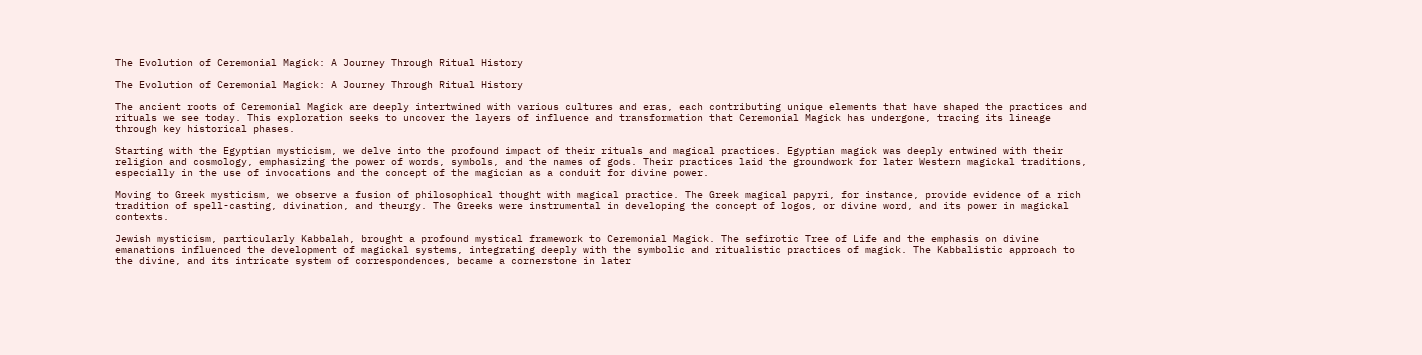The Evolution of Ceremonial Magick: A Journey Through Ritual History

The Evolution of Ceremonial Magick: A Journey Through Ritual History

The ancient roots of Ceremonial Magick are deeply intertwined with various cultures and eras, each contributing unique elements that have shaped the practices and rituals we see today. This exploration seeks to uncover the layers of influence and transformation that Ceremonial Magick has undergone, tracing its lineage through key historical phases.

Starting with the Egyptian mysticism, we delve into the profound impact of their rituals and magical practices. Egyptian magick was deeply entwined with their religion and cosmology, emphasizing the power of words, symbols, and the names of gods. Their practices laid the groundwork for later Western magickal traditions, especially in the use of invocations and the concept of the magician as a conduit for divine power.

Moving to Greek mysticism, we observe a fusion of philosophical thought with magical practice. The Greek magical papyri, for instance, provide evidence of a rich tradition of spell-casting, divination, and theurgy. The Greeks were instrumental in developing the concept of logos, or divine word, and its power in magickal contexts.

Jewish mysticism, particularly Kabbalah, brought a profound mystical framework to Ceremonial Magick. The sefirotic Tree of Life and the emphasis on divine emanations influenced the development of magickal systems, integrating deeply with the symbolic and ritualistic practices of magick. The Kabbalistic approach to the divine, and its intricate system of correspondences, became a cornerstone in later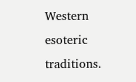Western esoteric traditions.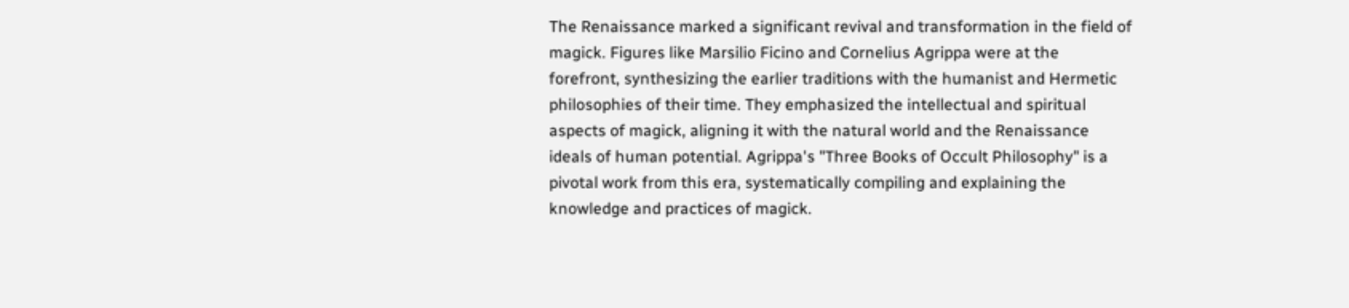The Renaissance marked a significant revival and transformation in the field of magick. Figures like Marsilio Ficino and Cornelius Agrippa were at the forefront, synthesizing the earlier traditions with the humanist and Hermetic philosophies of their time. They emphasized the intellectual and spiritual aspects of magick, aligning it with the natural world and the Renaissance ideals of human potential. Agrippa's "Three Books of Occult Philosophy" is a pivotal work from this era, systematically compiling and explaining the knowledge and practices of magick.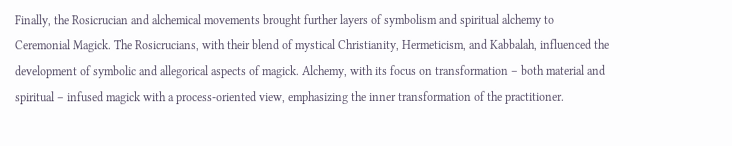Finally, the Rosicrucian and alchemical movements brought further layers of symbolism and spiritual alchemy to Ceremonial Magick. The Rosicrucians, with their blend of mystical Christianity, Hermeticism, and Kabbalah, influenced the development of symbolic and allegorical aspects of magick. Alchemy, with its focus on transformation – both material and spiritual – infused magick with a process-oriented view, emphasizing the inner transformation of the practitioner.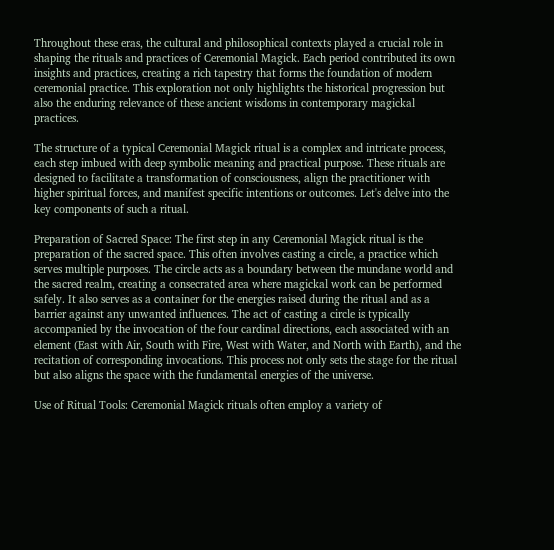Throughout these eras, the cultural and philosophical contexts played a crucial role in shaping the rituals and practices of Ceremonial Magick. Each period contributed its own insights and practices, creating a rich tapestry that forms the foundation of modern ceremonial practice. This exploration not only highlights the historical progression but also the enduring relevance of these ancient wisdoms in contemporary magickal practices.

The structure of a typical Ceremonial Magick ritual is a complex and intricate process, each step imbued with deep symbolic meaning and practical purpose. These rituals are designed to facilitate a transformation of consciousness, align the practitioner with higher spiritual forces, and manifest specific intentions or outcomes. Let's delve into the key components of such a ritual.

Preparation of Sacred Space: The first step in any Ceremonial Magick ritual is the preparation of the sacred space. This often involves casting a circle, a practice which serves multiple purposes. The circle acts as a boundary between the mundane world and the sacred realm, creating a consecrated area where magickal work can be performed safely. It also serves as a container for the energies raised during the ritual and as a barrier against any unwanted influences. The act of casting a circle is typically accompanied by the invocation of the four cardinal directions, each associated with an element (East with Air, South with Fire, West with Water, and North with Earth), and the recitation of corresponding invocations. This process not only sets the stage for the ritual but also aligns the space with the fundamental energies of the universe.

Use of Ritual Tools: Ceremonial Magick rituals often employ a variety of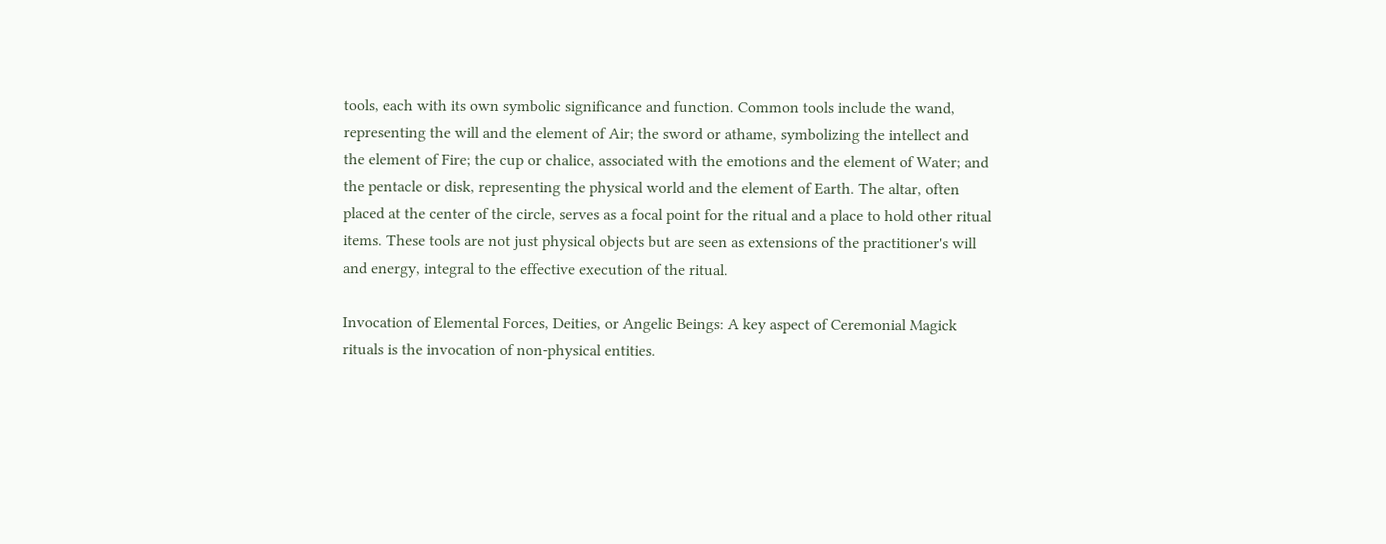tools, each with its own symbolic significance and function. Common tools include the wand, representing the will and the element of Air; the sword or athame, symbolizing the intellect and the element of Fire; the cup or chalice, associated with the emotions and the element of Water; and the pentacle or disk, representing the physical world and the element of Earth. The altar, often placed at the center of the circle, serves as a focal point for the ritual and a place to hold other ritual items. These tools are not just physical objects but are seen as extensions of the practitioner's will and energy, integral to the effective execution of the ritual.

Invocation of Elemental Forces, Deities, or Angelic Beings: A key aspect of Ceremonial Magick rituals is the invocation of non-physical entities.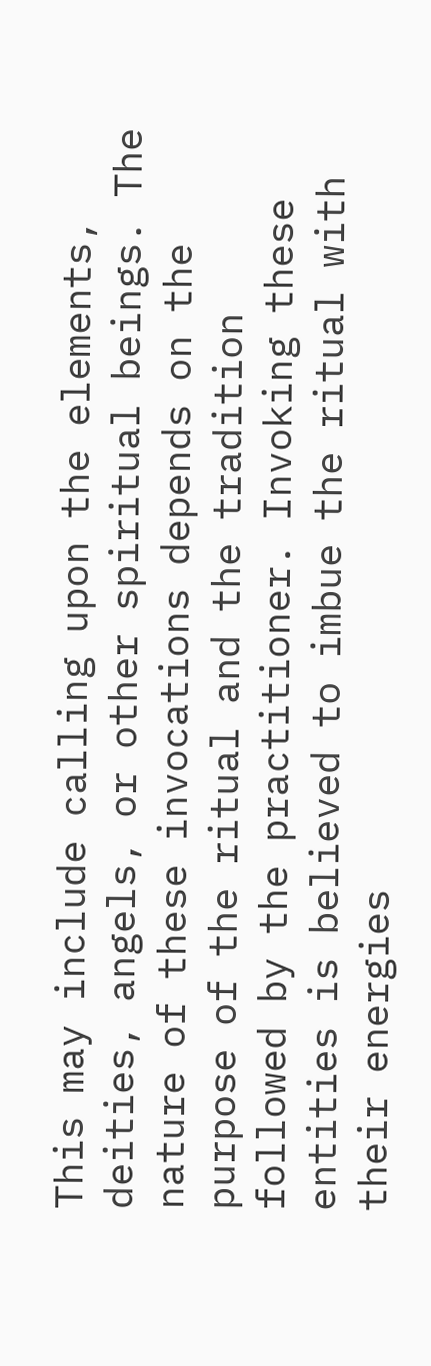This may include calling upon the elements, deities, angels, or other spiritual beings. The nature of these invocations depends on the purpose of the ritual and the tradition followed by the practitioner. Invoking these entities is believed to imbue the ritual with their energies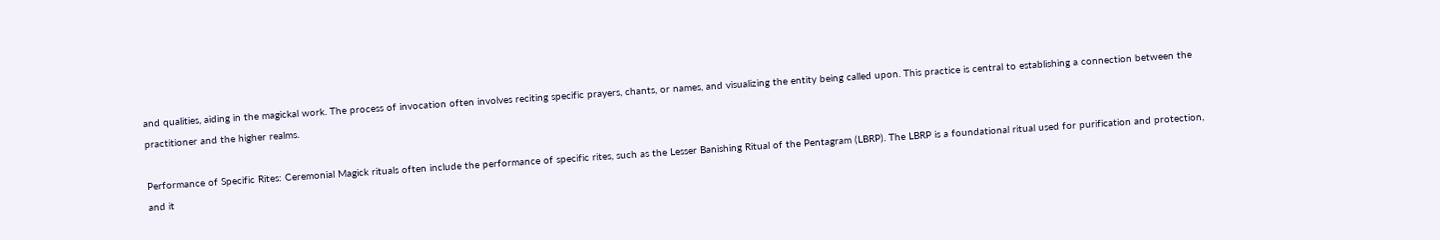and qualities, aiding in the magickal work. The process of invocation often involves reciting specific prayers, chants, or names, and visualizing the entity being called upon. This practice is central to establishing a connection between the practitioner and the higher realms.

Performance of Specific Rites: Ceremonial Magick rituals often include the performance of specific rites, such as the Lesser Banishing Ritual of the Pentagram (LBRP). The LBRP is a foundational ritual used for purification and protection, and it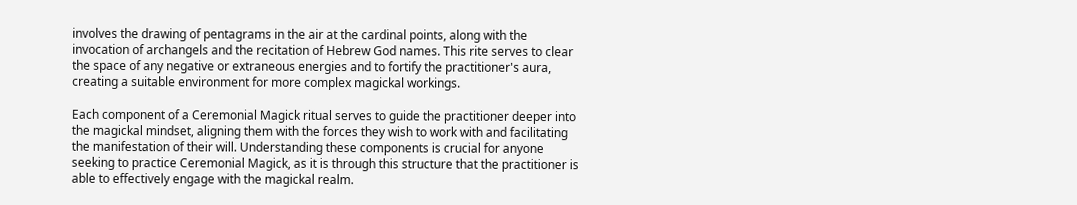involves the drawing of pentagrams in the air at the cardinal points, along with the invocation of archangels and the recitation of Hebrew God names. This rite serves to clear the space of any negative or extraneous energies and to fortify the practitioner's aura, creating a suitable environment for more complex magickal workings.

Each component of a Ceremonial Magick ritual serves to guide the practitioner deeper into the magickal mindset, aligning them with the forces they wish to work with and facilitating the manifestation of their will. Understanding these components is crucial for anyone seeking to practice Ceremonial Magick, as it is through this structure that the practitioner is able to effectively engage with the magickal realm.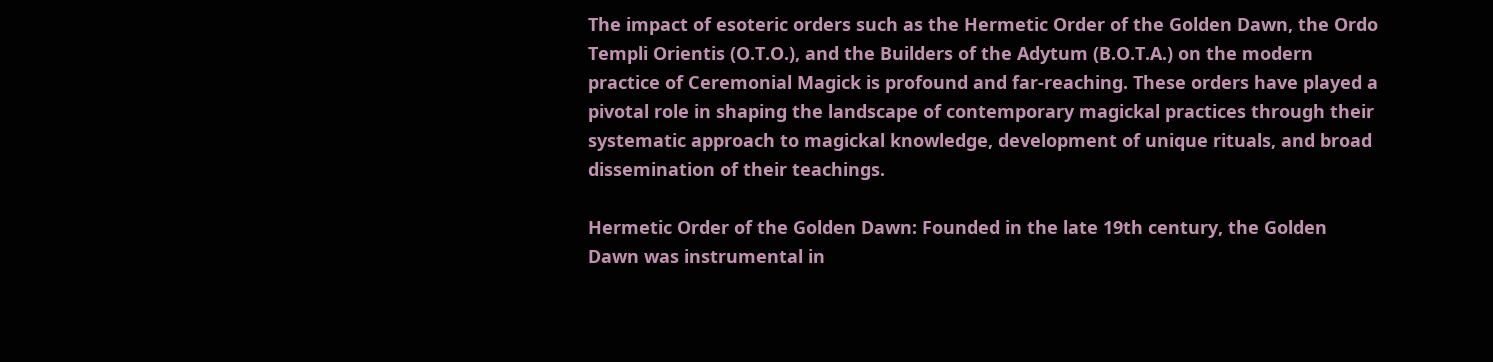The impact of esoteric orders such as the Hermetic Order of the Golden Dawn, the Ordo Templi Orientis (O.T.O.), and the Builders of the Adytum (B.O.T.A.) on the modern practice of Ceremonial Magick is profound and far-reaching. These orders have played a pivotal role in shaping the landscape of contemporary magickal practices through their systematic approach to magickal knowledge, development of unique rituals, and broad dissemination of their teachings.

Hermetic Order of the Golden Dawn: Founded in the late 19th century, the Golden Dawn was instrumental in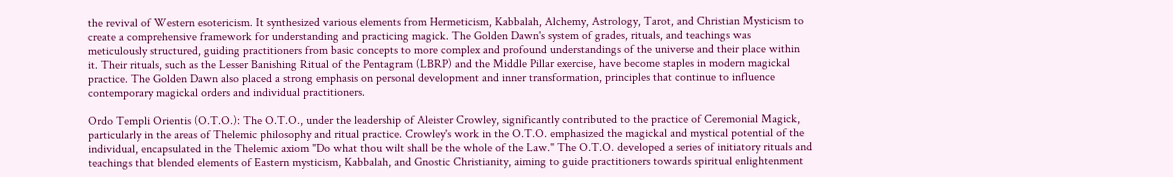the revival of Western esotericism. It synthesized various elements from Hermeticism, Kabbalah, Alchemy, Astrology, Tarot, and Christian Mysticism to create a comprehensive framework for understanding and practicing magick. The Golden Dawn's system of grades, rituals, and teachings was meticulously structured, guiding practitioners from basic concepts to more complex and profound understandings of the universe and their place within it. Their rituals, such as the Lesser Banishing Ritual of the Pentagram (LBRP) and the Middle Pillar exercise, have become staples in modern magickal practice. The Golden Dawn also placed a strong emphasis on personal development and inner transformation, principles that continue to influence contemporary magickal orders and individual practitioners.

Ordo Templi Orientis (O.T.O.): The O.T.O., under the leadership of Aleister Crowley, significantly contributed to the practice of Ceremonial Magick, particularly in the areas of Thelemic philosophy and ritual practice. Crowley's work in the O.T.O. emphasized the magickal and mystical potential of the individual, encapsulated in the Thelemic axiom "Do what thou wilt shall be the whole of the Law." The O.T.O. developed a series of initiatory rituals and teachings that blended elements of Eastern mysticism, Kabbalah, and Gnostic Christianity, aiming to guide practitioners towards spiritual enlightenment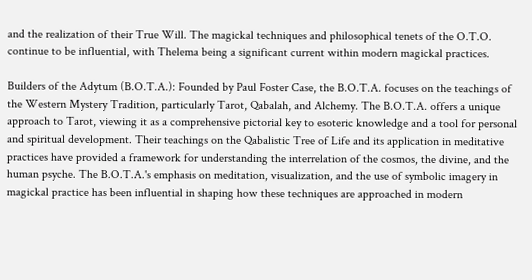and the realization of their True Will. The magickal techniques and philosophical tenets of the O.T.O. continue to be influential, with Thelema being a significant current within modern magickal practices.

Builders of the Adytum (B.O.T.A.): Founded by Paul Foster Case, the B.O.T.A. focuses on the teachings of the Western Mystery Tradition, particularly Tarot, Qabalah, and Alchemy. The B.O.T.A. offers a unique approach to Tarot, viewing it as a comprehensive pictorial key to esoteric knowledge and a tool for personal and spiritual development. Their teachings on the Qabalistic Tree of Life and its application in meditative practices have provided a framework for understanding the interrelation of the cosmos, the divine, and the human psyche. The B.O.T.A.'s emphasis on meditation, visualization, and the use of symbolic imagery in magickal practice has been influential in shaping how these techniques are approached in modern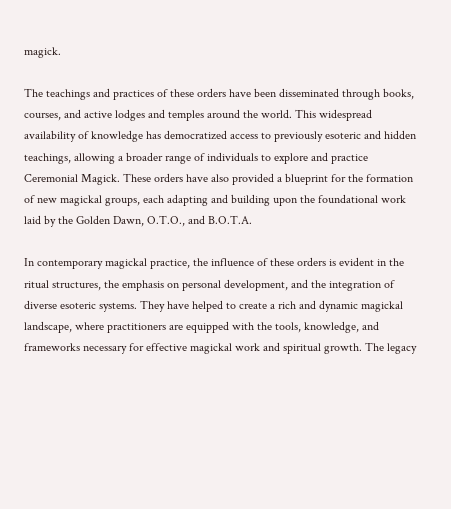magick.

The teachings and practices of these orders have been disseminated through books, courses, and active lodges and temples around the world. This widespread availability of knowledge has democratized access to previously esoteric and hidden teachings, allowing a broader range of individuals to explore and practice Ceremonial Magick. These orders have also provided a blueprint for the formation of new magickal groups, each adapting and building upon the foundational work laid by the Golden Dawn, O.T.O., and B.O.T.A.

In contemporary magickal practice, the influence of these orders is evident in the ritual structures, the emphasis on personal development, and the integration of diverse esoteric systems. They have helped to create a rich and dynamic magickal landscape, where practitioners are equipped with the tools, knowledge, and frameworks necessary for effective magickal work and spiritual growth. The legacy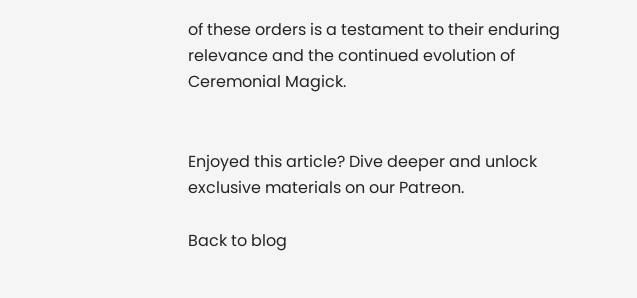of these orders is a testament to their enduring relevance and the continued evolution of Ceremonial Magick.


Enjoyed this article? Dive deeper and unlock exclusive materials on our Patreon.

Back to blog